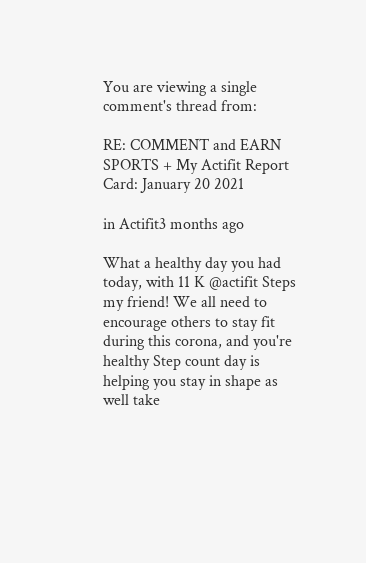You are viewing a single comment's thread from:

RE: COMMENT and EARN SPORTS + My Actifit Report Card: January 20 2021

in Actifit3 months ago

What a healthy day you had today, with 11 K @actifit Steps my friend! We all need to encourage others to stay fit during this corona, and you're healthy Step count day is helping you stay in shape as well take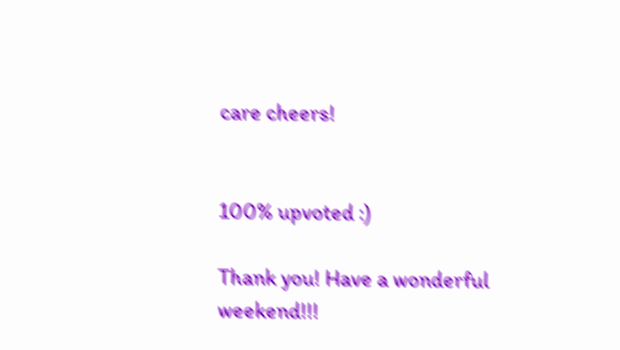care cheers!


100% upvoted :)

Thank you! Have a wonderful weekend!!!